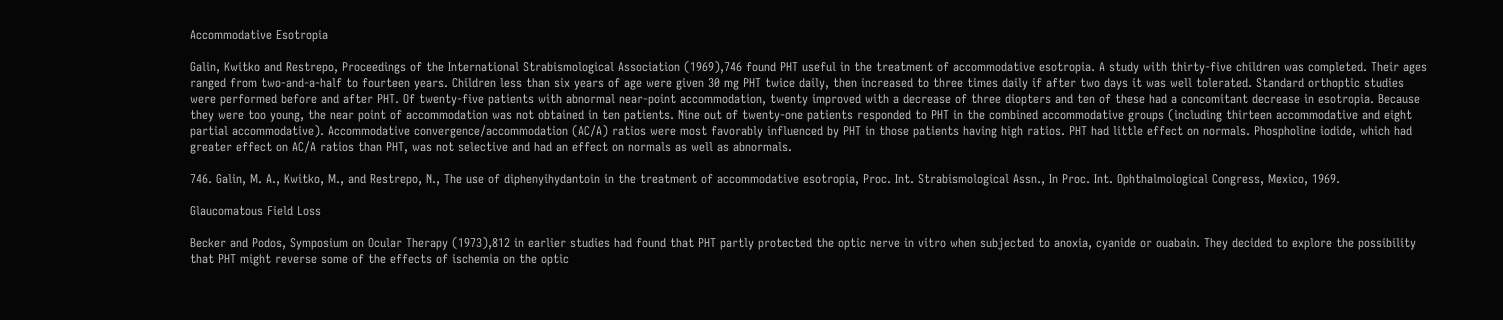Accommodative Esotropia

Galin, Kwitko and Restrepo, Proceedings of the International Strabismological Association (1969),746 found PHT useful in the treatment of accommodative esotropia. A study with thirty-five children was completed. Their ages ranged from two-and-a-half to fourteen years. Children less than six years of age were given 30 mg PHT twice daily, then increased to three times daily if after two days it was well tolerated. Standard orthoptic studies were performed before and after PHT. Of twenty-five patients with abnormal near-point accommodation, twenty improved with a decrease of three diopters and ten of these had a concomitant decrease in esotropia. Because they were too young, the near point of accommodation was not obtained in ten patients. Nine out of twenty-one patients responded to PHT in the combined accommodative groups (including thirteen accommodative and eight partial accommodative). Accommodative convergence/accommodation (AC/A) ratios were most favorably influenced by PHT in those patients having high ratios. PHT had little effect on normals. Phospholine iodide, which had greater effect on AC/A ratios than PHT, was not selective and had an effect on normals as well as abnormals.

746. Galin, M. A., Kwitko, M., and Restrepo, N., The use of diphenyihydantoin in the treatment of accommodative esotropia, Proc. Int. Strabismological Assn., In Proc. Int. Ophthalmological Congress, Mexico, 1969.

Glaucomatous Field Loss

Becker and Podos, Symposium on Ocular Therapy (1973),812 in earlier studies had found that PHT partly protected the optic nerve in vitro when subjected to anoxia, cyanide or ouabain. They decided to explore the possibility that PHT might reverse some of the effects of ischemia on the optic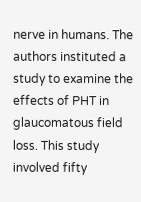nerve in humans. The authors instituted a study to examine the effects of PHT in glaucomatous field loss. This study involved fifty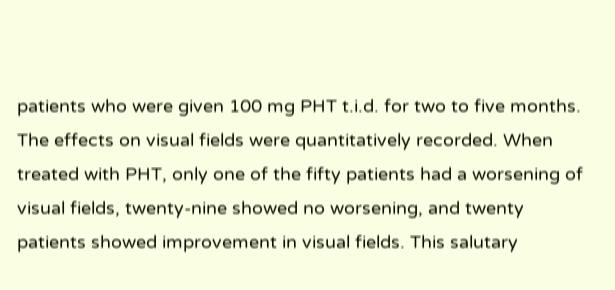patients who were given 100 mg PHT t.i.d. for two to five months. The effects on visual fields were quantitatively recorded. When treated with PHT, only one of the fifty patients had a worsening of visual fields, twenty-nine showed no worsening, and twenty patients showed improvement in visual fields. This salutary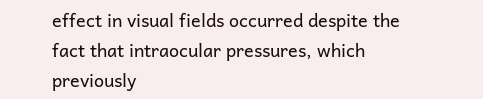effect in visual fields occurred despite the fact that intraocular pressures, which previously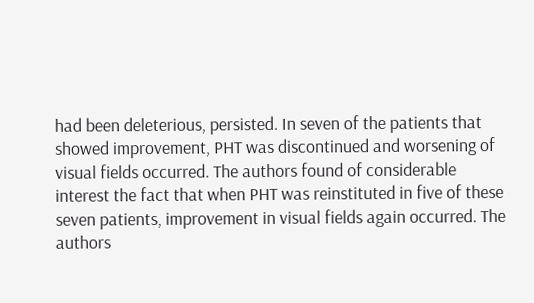had been deleterious, persisted. In seven of the patients that showed improvement, PHT was discontinued and worsening of visual fields occurred. The authors found of considerable interest the fact that when PHT was reinstituted in five of these seven patients, improvement in visual fields again occurred. The authors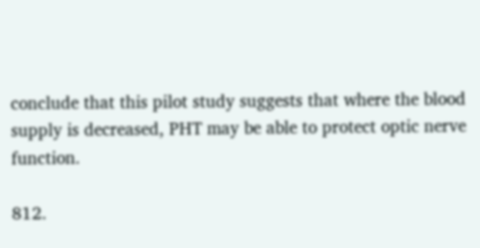conclude that this pilot study suggests that where the blood supply is decreased, PHT may be able to protect optic nerve function.

812.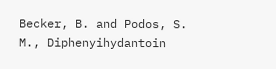Becker, B. and Podos, S. M., Diphenyihydantoin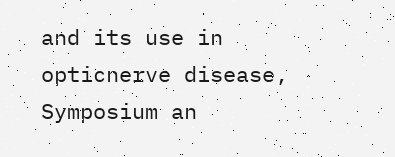and its use in opticnerve disease, Symposium an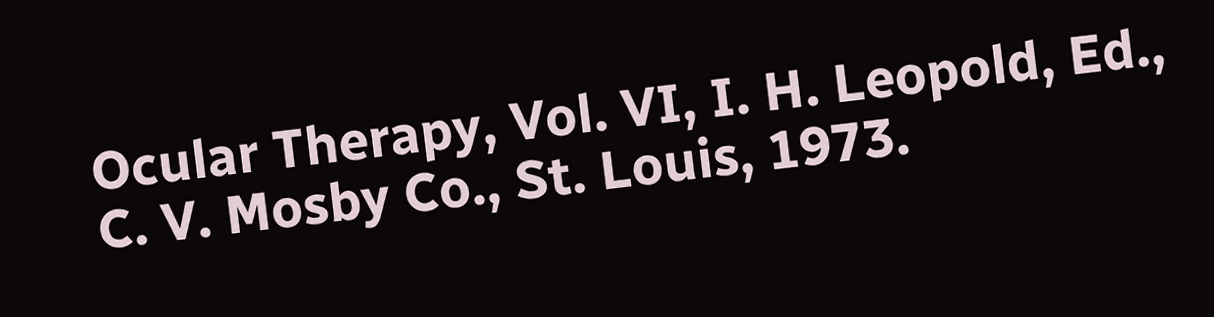Ocular Therapy, Vol. VI, I. H. Leopold, Ed., C. V. Mosby Co., St. Louis, 1973.